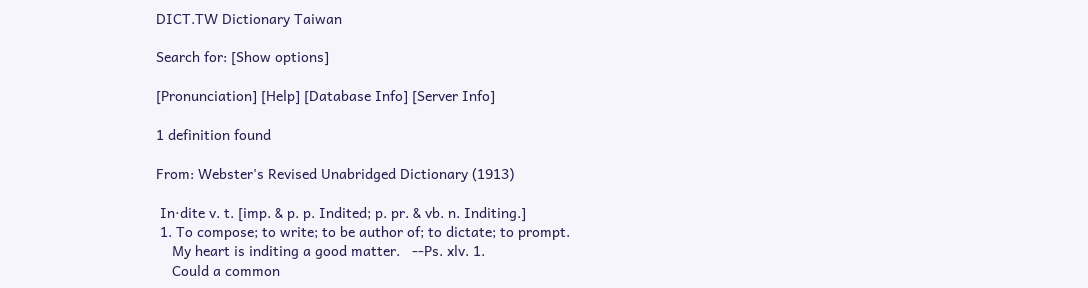DICT.TW Dictionary Taiwan

Search for: [Show options]

[Pronunciation] [Help] [Database Info] [Server Info]

1 definition found

From: Webster's Revised Unabridged Dictionary (1913)

 In·dite v. t. [imp. & p. p. Indited; p. pr. & vb. n. Inditing.]
 1. To compose; to write; to be author of; to dictate; to prompt.
    My heart is inditing a good matter.   --Ps. xlv. 1.
    Could a common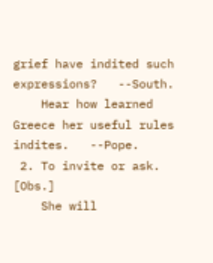grief have indited such expressions?   --South.
    Hear how learned Greece her useful rules indites.   --Pope.
 2. To invite or ask. [Obs.]
    She will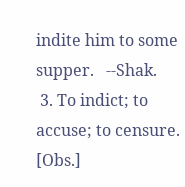indite him to some supper.   --Shak.
 3. To indict; to accuse; to censure. [Obs.]